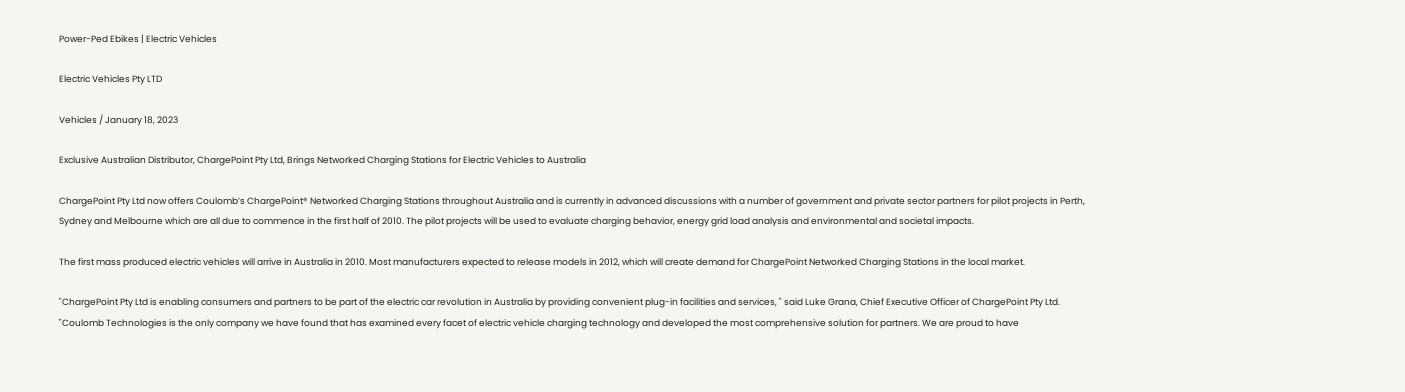Power-Ped Ebikes | Electric Vehicles

Electric Vehicles Pty LTD

Vehicles / January 18, 2023

Exclusive Australian Distributor, ChargePoint Pty Ltd, Brings Networked Charging Stations for Electric Vehicles to Australia

ChargePoint Pty Ltd now offers Coulomb’s ChargePoint® Networked Charging Stations throughout Australia and is currently in advanced discussions with a number of government and private sector partners for pilot projects in Perth, Sydney and Melbourne which are all due to commence in the first half of 2010. The pilot projects will be used to evaluate charging behavior, energy grid load analysis and environmental and societal impacts.

The first mass produced electric vehicles will arrive in Australia in 2010. Most manufacturers expected to release models in 2012, which will create demand for ChargePoint Networked Charging Stations in the local market.

"ChargePoint Pty Ltd is enabling consumers and partners to be part of the electric car revolution in Australia by providing convenient plug-in facilities and services, " said Luke Grana, Chief Executive Officer of ChargePoint Pty Ltd. "Coulomb Technologies is the only company we have found that has examined every facet of electric vehicle charging technology and developed the most comprehensive solution for partners. We are proud to have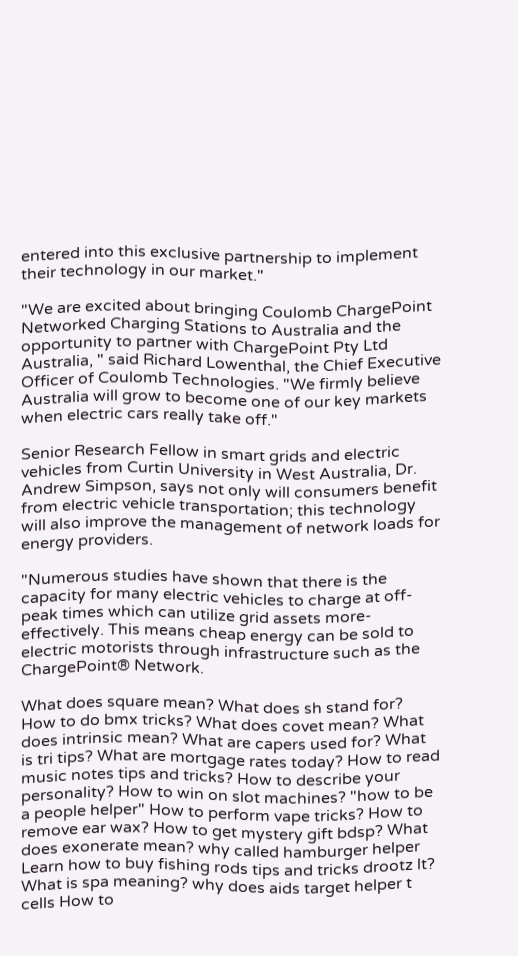entered into this exclusive partnership to implement their technology in our market."

"We are excited about bringing Coulomb ChargePoint Networked Charging Stations to Australia and the opportunity to partner with ChargePoint Pty Ltd Australia, " said Richard Lowenthal, the Chief Executive Officer of Coulomb Technologies. "We firmly believe Australia will grow to become one of our key markets when electric cars really take off."

Senior Research Fellow in smart grids and electric vehicles from Curtin University in West Australia, Dr. Andrew Simpson, says not only will consumers benefit from electric vehicle transportation; this technology will also improve the management of network loads for energy providers.

"Numerous studies have shown that there is the capacity for many electric vehicles to charge at off-peak times which can utilize grid assets more-effectively. This means cheap energy can be sold to electric motorists through infrastructure such as the ChargePoint® Network.

What does square mean? What does sh stand for? How to do bmx tricks? What does covet mean? What does intrinsic mean? What are capers used for? What is tri tips? What are mortgage rates today? How to read music notes tips and tricks? How to describe your personality? How to win on slot machines? "how to be a people helper" How to perform vape tricks? How to remove ear wax? How to get mystery gift bdsp? What does exonerate mean? why called hamburger helper Learn how to buy fishing rods tips and tricks drootz lt? What is spa meaning? why does aids target helper t cells How to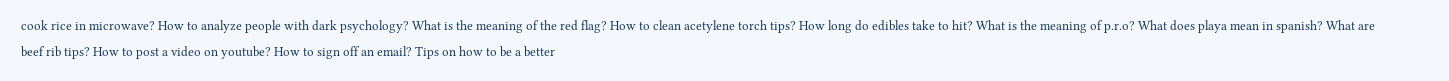cook rice in microwave? How to analyze people with dark psychology? What is the meaning of the red flag? How to clean acetylene torch tips? How long do edibles take to hit? What is the meaning of p.r.o? What does playa mean in spanish? What are beef rib tips? How to post a video on youtube? How to sign off an email? Tips on how to be a better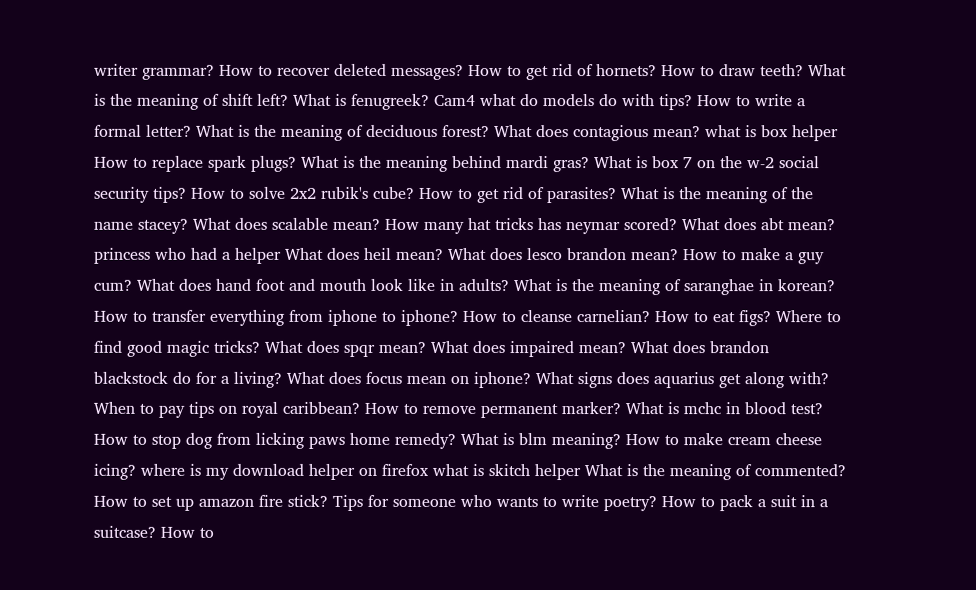writer grammar? How to recover deleted messages? How to get rid of hornets? How to draw teeth? What is the meaning of shift left? What is fenugreek? Cam4 what do models do with tips? How to write a formal letter? What is the meaning of deciduous forest? What does contagious mean? what is box helper How to replace spark plugs? What is the meaning behind mardi gras? What is box 7 on the w-2 social security tips? How to solve 2x2 rubik's cube? How to get rid of parasites? What is the meaning of the name stacey? What does scalable mean? How many hat tricks has neymar scored? What does abt mean? princess who had a helper What does heil mean? What does lesco brandon mean? How to make a guy cum? What does hand foot and mouth look like in adults? What is the meaning of saranghae in korean? How to transfer everything from iphone to iphone? How to cleanse carnelian? How to eat figs? Where to find good magic tricks? What does spqr mean? What does impaired mean? What does brandon blackstock do for a living? What does focus mean on iphone? What signs does aquarius get along with? When to pay tips on royal caribbean? How to remove permanent marker? What is mchc in blood test? How to stop dog from licking paws home remedy? What is blm meaning? How to make cream cheese icing? where is my download helper on firefox what is skitch helper What is the meaning of commented? How to set up amazon fire stick? Tips for someone who wants to write poetry? How to pack a suit in a suitcase? How to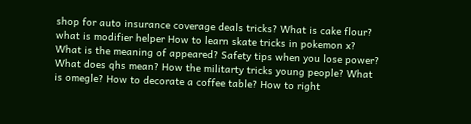shop for auto insurance coverage deals tricks? What is cake flour? what is modifier helper How to learn skate tricks in pokemon x? What is the meaning of appeared? Safety tips when you lose power? What does qhs mean? How the militarty tricks young people? What is omegle? How to decorate a coffee table? How to right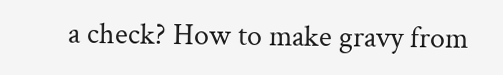a check? How to make gravy from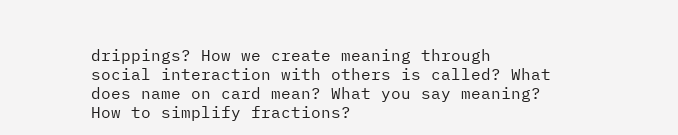drippings? How we create meaning through social interaction with others is called? What does name on card mean? What you say meaning? How to simplify fractions?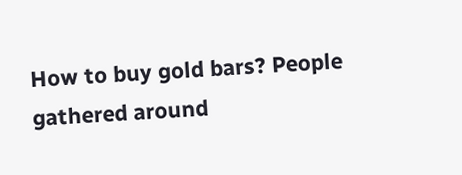How to buy gold bars? People gathered around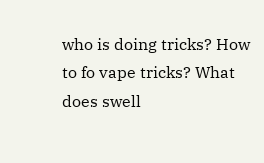who is doing tricks? How to fo vape tricks? What does swell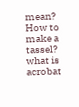mean? How to make a tassel? what is acrobat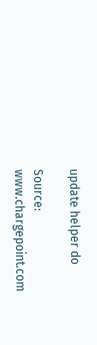update helper do

Source: www.chargepoint.com